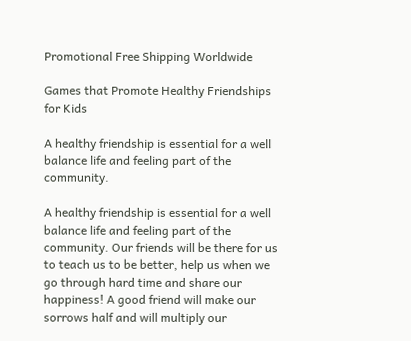Promotional Free Shipping Worldwide

Games that Promote Healthy Friendships for Kids

A healthy friendship is essential for a well balance life and feeling part of the community.

A healthy friendship is essential for a well balance life and feeling part of the community. Our friends will be there for us to teach us to be better, help us when we go through hard time and share our happiness! A good friend will make our sorrows half and will multiply our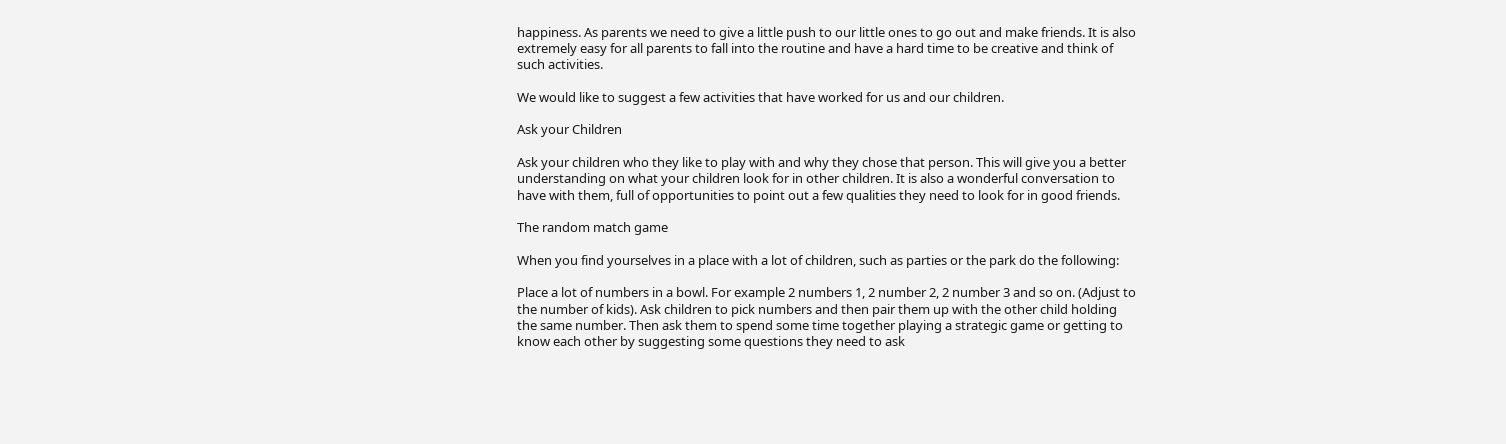happiness. As parents we need to give a little push to our little ones to go out and make friends. It is also extremely easy for all parents to fall into the routine and have a hard time to be creative and think of such activities.

We would like to suggest a few activities that have worked for us and our children.

Ask your Children

Ask your children who they like to play with and why they chose that person. This will give you a better understanding on what your children look for in other children. It is also a wonderful conversation to have with them, full of opportunities to point out a few qualities they need to look for in good friends.

The random match game

When you find yourselves in a place with a lot of children, such as parties or the park do the following:

Place a lot of numbers in a bowl. For example 2 numbers 1, 2 number 2, 2 number 3 and so on. (Adjust to the number of kids). Ask children to pick numbers and then pair them up with the other child holding the same number. Then ask them to spend some time together playing a strategic game or getting to know each other by suggesting some questions they need to ask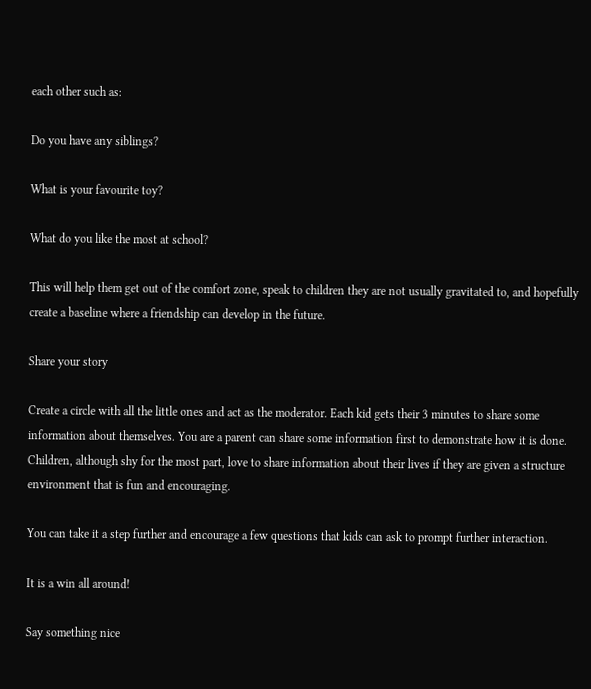each other such as:

Do you have any siblings?

What is your favourite toy?

What do you like the most at school?

This will help them get out of the comfort zone, speak to children they are not usually gravitated to, and hopefully create a baseline where a friendship can develop in the future.

Share your story

Create a circle with all the little ones and act as the moderator. Each kid gets their 3 minutes to share some information about themselves. You are a parent can share some information first to demonstrate how it is done. Children, although shy for the most part, love to share information about their lives if they are given a structure environment that is fun and encouraging.

You can take it a step further and encourage a few questions that kids can ask to prompt further interaction.

It is a win all around!

Say something nice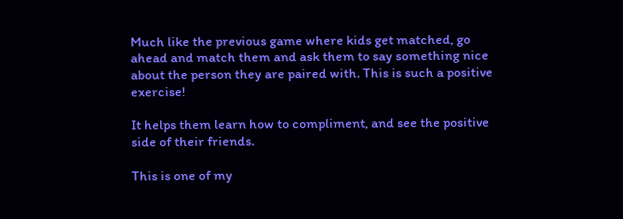Much like the previous game where kids get matched, go ahead and match them and ask them to say something nice about the person they are paired with. This is such a positive exercise!

It helps them learn how to compliment, and see the positive side of their friends.

This is one of my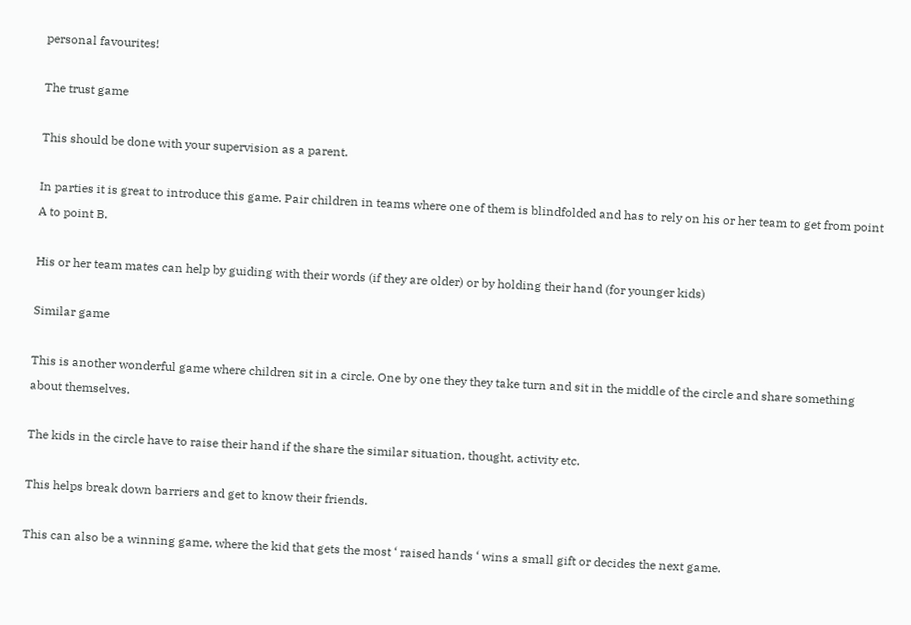personal favourites!

The trust game

This should be done with your supervision as a parent.

In parties it is great to introduce this game. Pair children in teams where one of them is blindfolded and has to rely on his or her team to get from point A to point B.

His or her team mates can help by guiding with their words (if they are older) or by holding their hand (for younger kids)

Similar game

This is another wonderful game where children sit in a circle. One by one they they take turn and sit in the middle of the circle and share something about themselves.

The kids in the circle have to raise their hand if the share the similar situation, thought, activity etc.

This helps break down barriers and get to know their friends.

This can also be a winning game, where the kid that gets the most ‘ raised hands ‘ wins a small gift or decides the next game.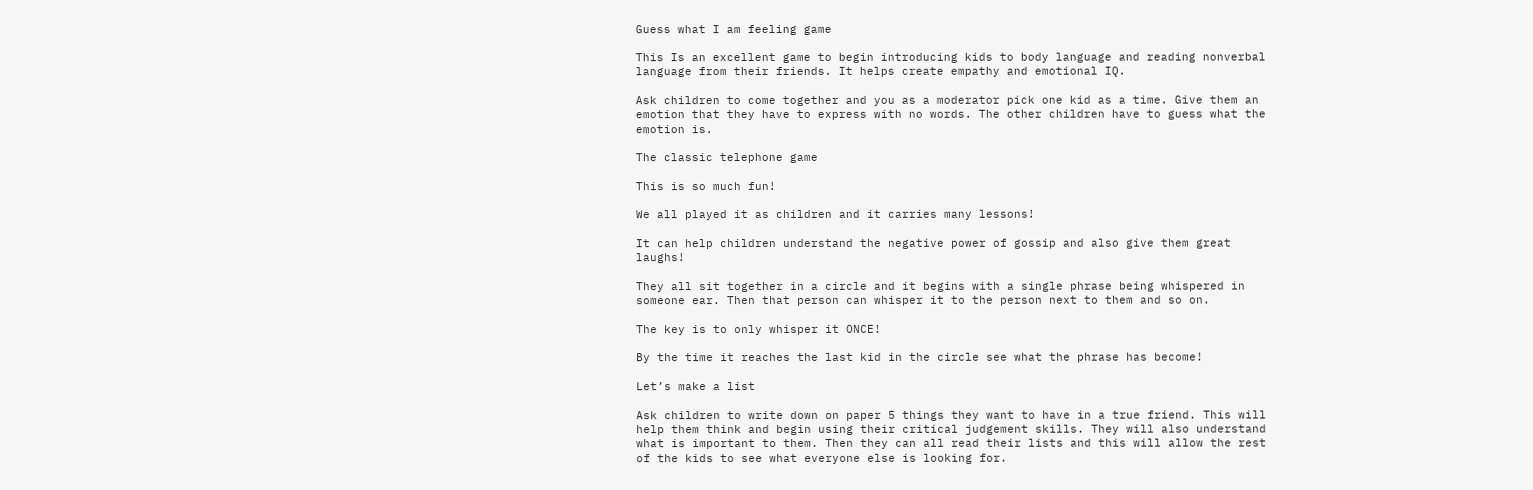Guess what I am feeling game

This Is an excellent game to begin introducing kids to body language and reading nonverbal language from their friends. It helps create empathy and emotional IQ.

Ask children to come together and you as a moderator pick one kid as a time. Give them an emotion that they have to express with no words. The other children have to guess what the emotion is.

The classic telephone game

This is so much fun!

We all played it as children and it carries many lessons!

It can help children understand the negative power of gossip and also give them great laughs!

They all sit together in a circle and it begins with a single phrase being whispered in someone ear. Then that person can whisper it to the person next to them and so on.

The key is to only whisper it ONCE!

By the time it reaches the last kid in the circle see what the phrase has become!

Let’s make a list

Ask children to write down on paper 5 things they want to have in a true friend. This will help them think and begin using their critical judgement skills. They will also understand what is important to them. Then they can all read their lists and this will allow the rest of the kids to see what everyone else is looking for.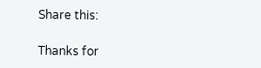Share this:

Thanks for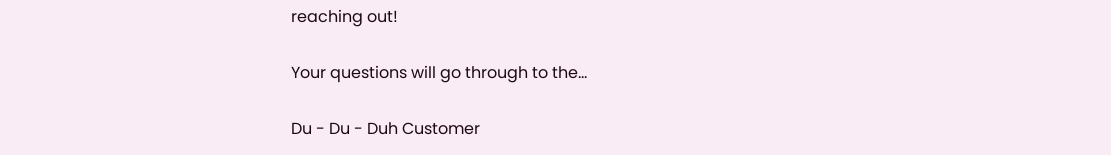reaching out!

Your questions will go through to the...

Du - Du - Duh Customer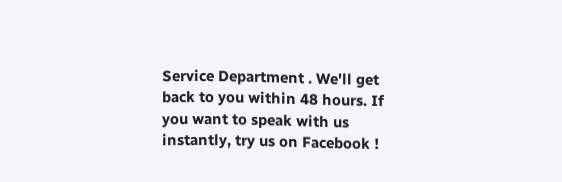Service Department . We'll get back to you within 48 hours. If you want to speak with us instantly, try us on Facebook !